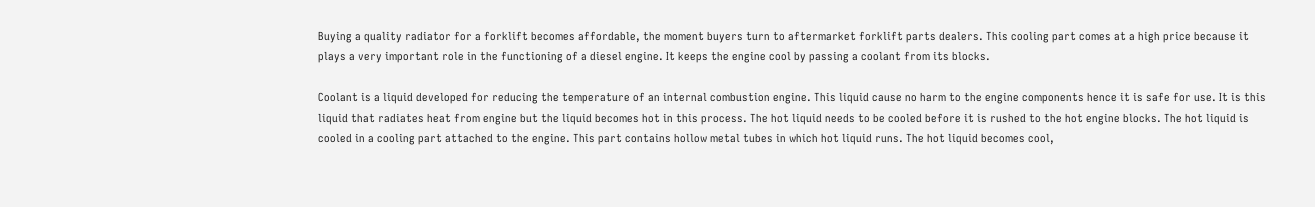Buying a quality radiator for a forklift becomes affordable, the moment buyers turn to aftermarket forklift parts dealers. This cooling part comes at a high price because it plays a very important role in the functioning of a diesel engine. It keeps the engine cool by passing a coolant from its blocks.

Coolant is a liquid developed for reducing the temperature of an internal combustion engine. This liquid cause no harm to the engine components hence it is safe for use. It is this liquid that radiates heat from engine but the liquid becomes hot in this process. The hot liquid needs to be cooled before it is rushed to the hot engine blocks. The hot liquid is cooled in a cooling part attached to the engine. This part contains hollow metal tubes in which hot liquid runs. The hot liquid becomes cool,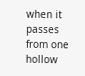when it passes from one hollow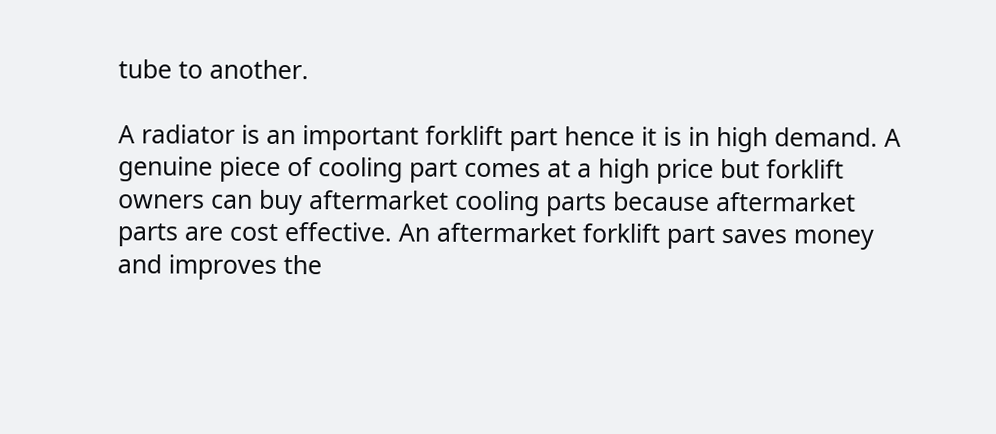tube to another.

A radiator is an important forklift part hence it is in high demand. A genuine piece of cooling part comes at a high price but forklift owners can buy aftermarket cooling parts because aftermarket parts are cost effective. An aftermarket forklift part saves money and improves the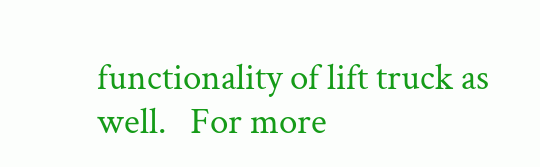functionality of lift truck as well.   For more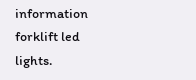information forklift led lights.